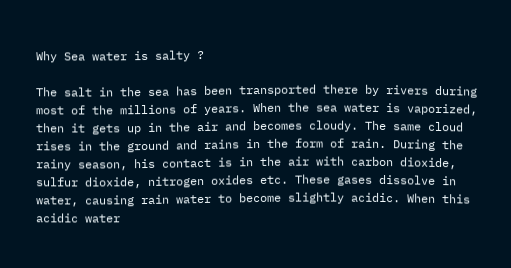Why Sea water is salty ?

The salt in the sea has been transported there by rivers during most of the millions of years. When the sea water is vaporized, then it gets up in the air and becomes cloudy. The same cloud rises in the ground and rains in the form of rain. During the rainy season, his contact is in the air with carbon dioxide, sulfur dioxide, nitrogen oxides etc. These gases dissolve in water, causing rain water to become slightly acidic. When this acidic water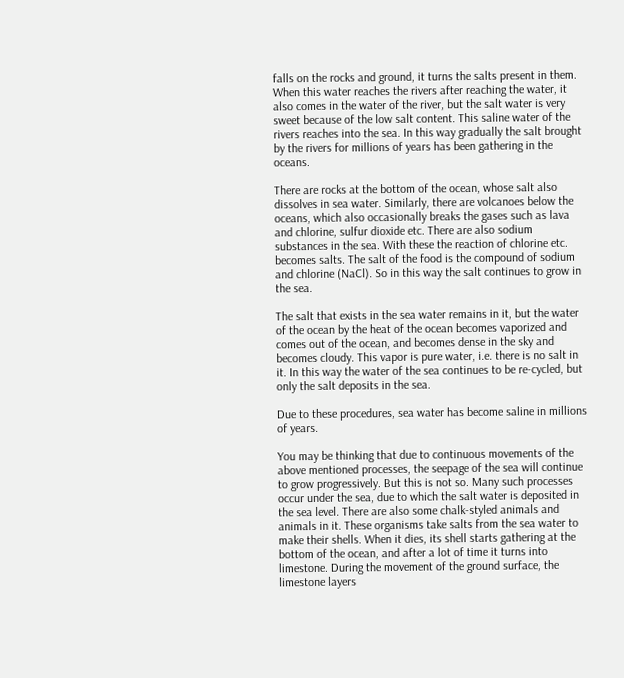falls on the rocks and ground, it turns the salts present in them. When this water reaches the rivers after reaching the water, it also comes in the water of the river, but the salt water is very sweet because of the low salt content. This saline water of the rivers reaches into the sea. In this way gradually the salt brought by the rivers for millions of years has been gathering in the oceans.

There are rocks at the bottom of the ocean, whose salt also dissolves in sea water. Similarly, there are volcanoes below the oceans, which also occasionally breaks the gases such as lava and chlorine, sulfur dioxide etc. There are also sodium substances in the sea. With these the reaction of chlorine etc. becomes salts. The salt of the food is the compound of sodium and chlorine (NaCl). So in this way the salt continues to grow in the sea.

The salt that exists in the sea water remains in it, but the water of the ocean by the heat of the ocean becomes vaporized and comes out of the ocean, and becomes dense in the sky and becomes cloudy. This vapor is pure water, i.e. there is no salt in it. In this way the water of the sea continues to be re-cycled, but only the salt deposits in the sea.

Due to these procedures, sea water has become saline in millions of years.

You may be thinking that due to continuous movements of the above mentioned processes, the seepage of the sea will continue to grow progressively. But this is not so. Many such processes occur under the sea, due to which the salt water is deposited in the sea level. There are also some chalk-styled animals and animals in it. These organisms take salts from the sea water to make their shells. When it dies, its shell starts gathering at the bottom of the ocean, and after a lot of time it turns into limestone. During the movement of the ground surface, the limestone layers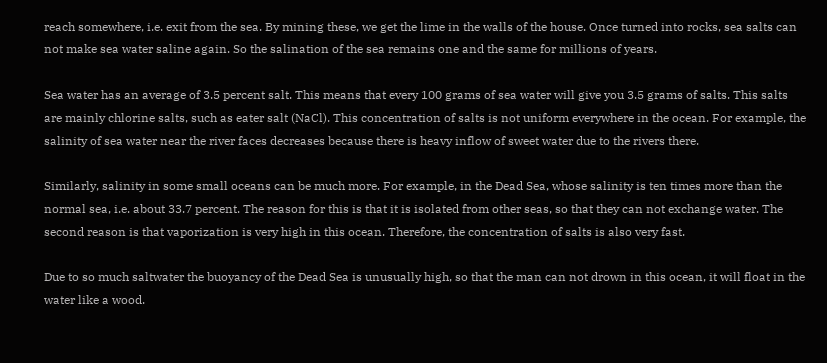reach somewhere, i.e. exit from the sea. By mining these, we get the lime in the walls of the house. Once turned into rocks, sea salts can not make sea water saline again. So the salination of the sea remains one and the same for millions of years.

Sea water has an average of 3.5 percent salt. This means that every 100 grams of sea water will give you 3.5 grams of salts. This salts are mainly chlorine salts, such as eater salt (NaCl). This concentration of salts is not uniform everywhere in the ocean. For example, the salinity of sea water near the river faces decreases because there is heavy inflow of sweet water due to the rivers there.

Similarly, salinity in some small oceans can be much more. For example, in the Dead Sea, whose salinity is ten times more than the normal sea, i.e. about 33.7 percent. The reason for this is that it is isolated from other seas, so that they can not exchange water. The second reason is that vaporization is very high in this ocean. Therefore, the concentration of salts is also very fast.

Due to so much saltwater the buoyancy of the Dead Sea is unusually high, so that the man can not drown in this ocean, it will float in the water like a wood.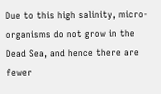Due to this high salinity, micro-organisms do not grow in the Dead Sea, and hence there are fewer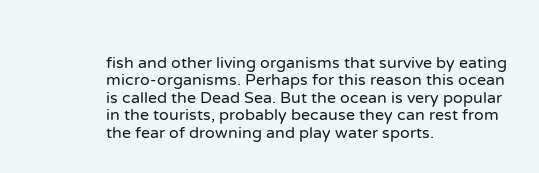fish and other living organisms that survive by eating micro-organisms. Perhaps for this reason this ocean is called the Dead Sea. But the ocean is very popular in the tourists, probably because they can rest from the fear of drowning and play water sports.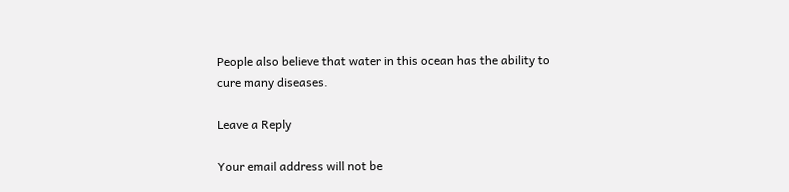People also believe that water in this ocean has the ability to cure many diseases.

Leave a Reply

Your email address will not be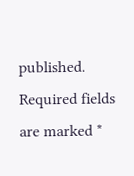published. Required fields are marked *